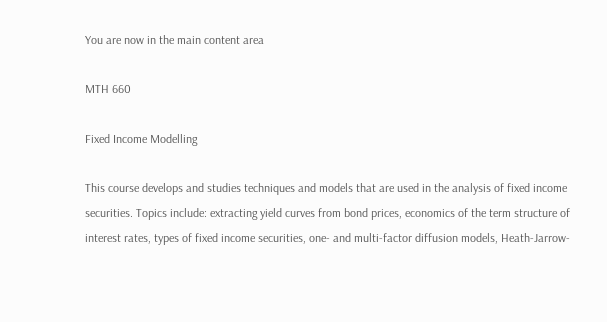You are now in the main content area

MTH 660

Fixed Income Modelling

This course develops and studies techniques and models that are used in the analysis of fixed income securities. Topics include: extracting yield curves from bond prices, economics of the term structure of interest rates, types of fixed income securities, one- and multi-factor diffusion models, Heath-Jarrow-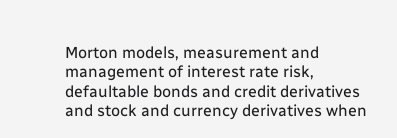Morton models, measurement and management of interest rate risk, defaultable bonds and credit derivatives and stock and currency derivatives when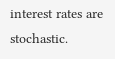interest rates are stochastic.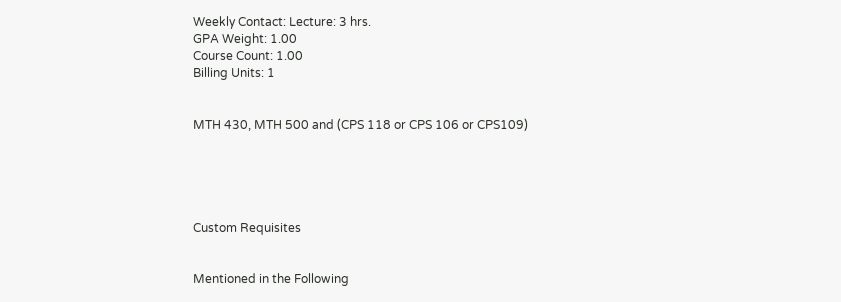Weekly Contact: Lecture: 3 hrs.
GPA Weight: 1.00
Course Count: 1.00
Billing Units: 1


MTH 430, MTH 500 and (CPS 118 or CPS 106 or CPS109)





Custom Requisites


Mentioned in the Following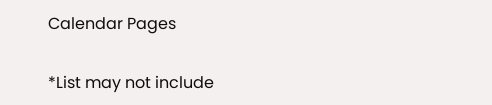Calendar Pages

*List may not include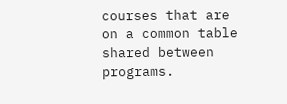courses that are on a common table shared between programs.